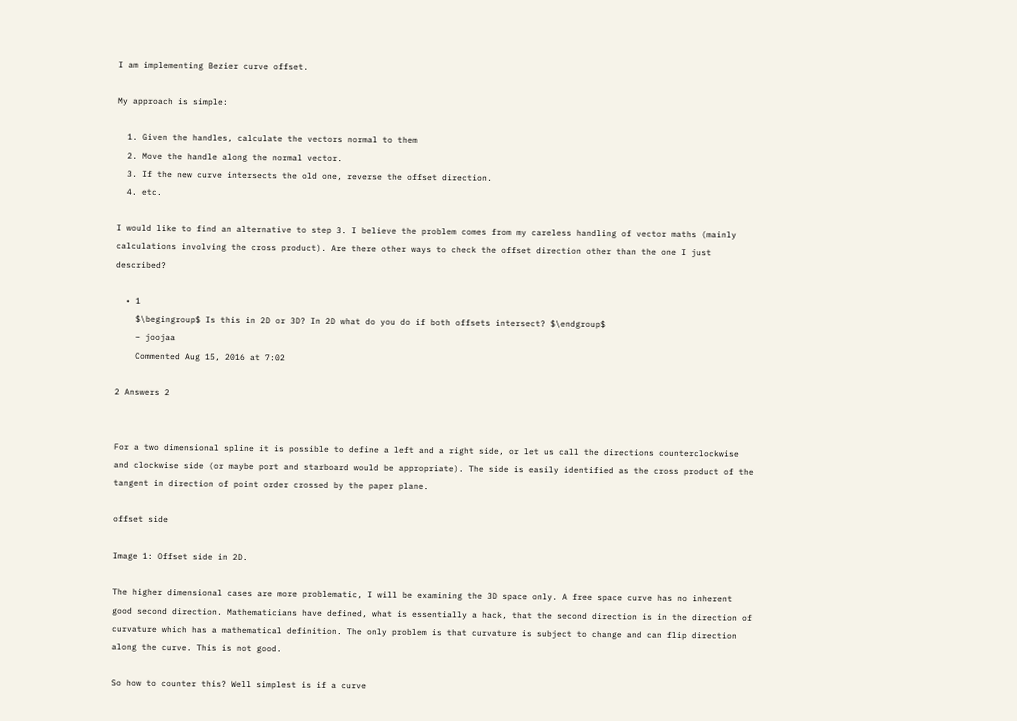I am implementing Bezier curve offset.

My approach is simple:

  1. Given the handles, calculate the vectors normal to them
  2. Move the handle along the normal vector.
  3. If the new curve intersects the old one, reverse the offset direction.
  4. etc.

I would like to find an alternative to step 3. I believe the problem comes from my careless handling of vector maths (mainly calculations involving the cross product). Are there other ways to check the offset direction other than the one I just described?

  • 1
    $\begingroup$ Is this in 2D or 3D? In 2D what do you do if both offsets intersect? $\endgroup$
    – joojaa
    Commented Aug 15, 2016 at 7:02

2 Answers 2


For a two dimensional spline it is possible to define a left and a right side, or let us call the directions counterclockwise and clockwise side (or maybe port and starboard would be appropriate). The side is easily identified as the cross product of the tangent in direction of point order crossed by the paper plane.

offset side

Image 1: Offset side in 2D.

The higher dimensional cases are more problematic, I will be examining the 3D space only. A free space curve has no inherent good second direction. Mathematicians have defined, what is essentially a hack, that the second direction is in the direction of curvature which has a mathematical definition. The only problem is that curvature is subject to change and can flip direction along the curve. This is not good.

So how to counter this? Well simplest is if a curve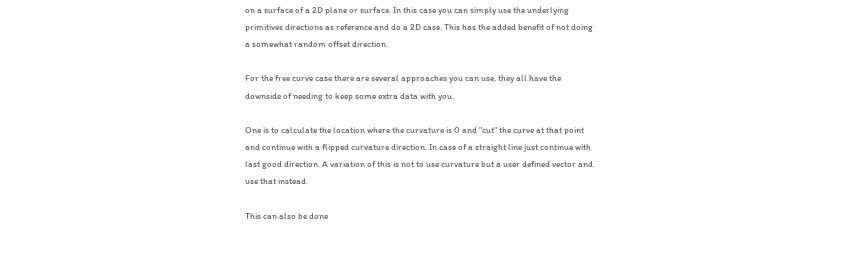on a surface of a 2D plane or surface. In this case you can simply use the underlying primitives directions as reference and do a 2D case. This has the added benefit of not doing a somewhat random offset direction.

For the free curve case there are several approaches you can use, they all have the downside of needing to keep some extra data with you.

One is to calculate the location where the curvature is 0 and "cut" the curve at that point and continue with a flipped curvature direction. In case of a straight line just continue with last good direction. A variation of this is not to use curvature but a user defined vector and use that instead.

This can also be done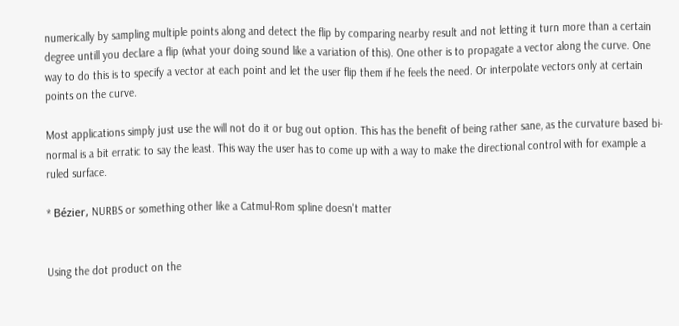numerically by sampling multiple points along and detect the flip by comparing nearby result and not letting it turn more than a certain degree untill you declare a flip (what your doing sound like a variation of this). One other is to propagate a vector along the curve. One way to do this is to specify a vector at each point and let the user flip them if he feels the need. Or interpolate vectors only at certain points on the curve.

Most applications simply just use the will not do it or bug out option. This has the benefit of being rather sane, as the curvature based bi-normal is a bit erratic to say the least. This way the user has to come up with a way to make the directional control with for example a ruled surface.

* Bézier, NURBS or something other like a Catmul-Rom spline doesn't matter


Using the dot product on the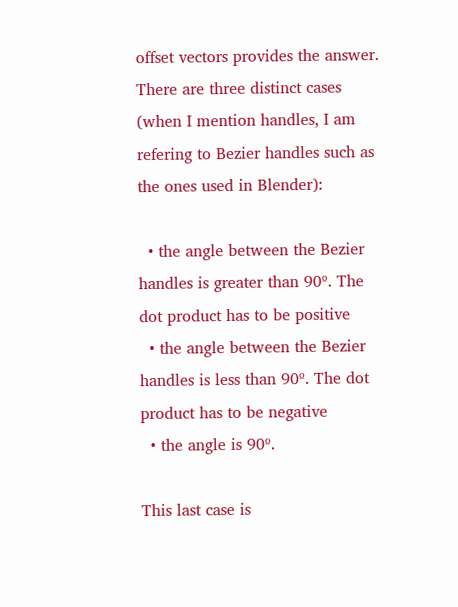offset vectors provides the answer. There are three distinct cases (when I mention handles, I am refering to Bezier handles such as the ones used in Blender):

  • the angle between the Bezier handles is greater than 90º. The dot product has to be positive
  • the angle between the Bezier handles is less than 90º. The dot product has to be negative
  • the angle is 90º.

This last case is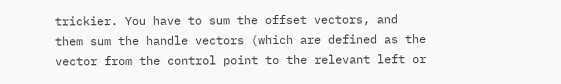trickier. You have to sum the offset vectors, and them sum the handle vectors (which are defined as the vector from the control point to the relevant left or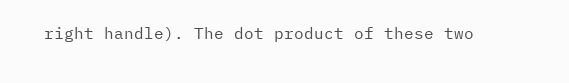right handle). The dot product of these two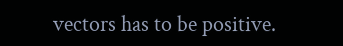vectors has to be positive.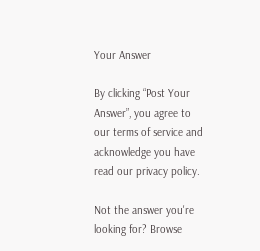Your Answer

By clicking “Post Your Answer”, you agree to our terms of service and acknowledge you have read our privacy policy.

Not the answer you're looking for? Browse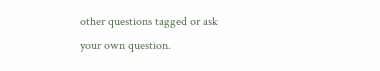other questions tagged or ask your own question.